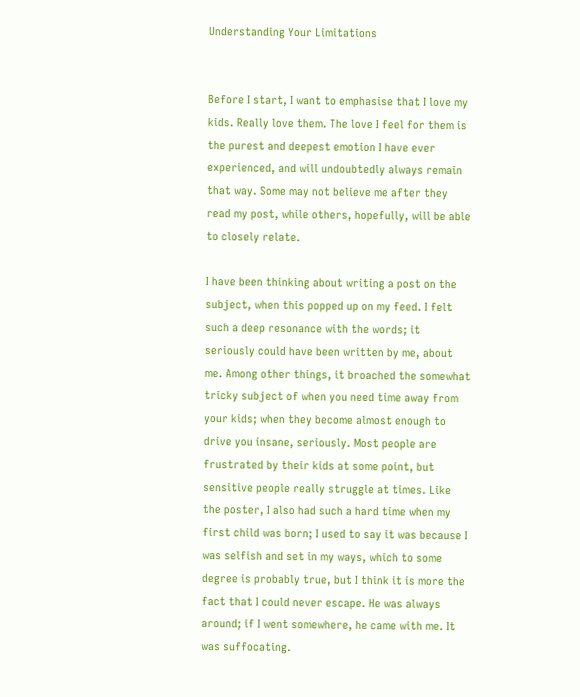Understanding Your Limitations


Before I start, I want to emphasise that I love my kids. Really love them. The love I feel for them is the purest and deepest emotion I have ever experienced, and will undoubtedly always remain that way. Some may not believe me after they read my post, while others, hopefully, will be able to closely relate.

I have been thinking about writing a post on the subject, when this popped up on my feed. I felt such a deep resonance with the words; it seriously could have been written by me, about me. Among other things, it broached the somewhat tricky subject of when you need time away from your kids; when they become almost enough to drive you insane, seriously. Most people are frustrated by their kids at some point, but sensitive people really struggle at times. Like the poster, I also had such a hard time when my first child was born; I used to say it was because I was selfish and set in my ways, which to some degree is probably true, but I think it is more the fact that I could never escape. He was always around; if I went somewhere, he came with me. It was suffocating.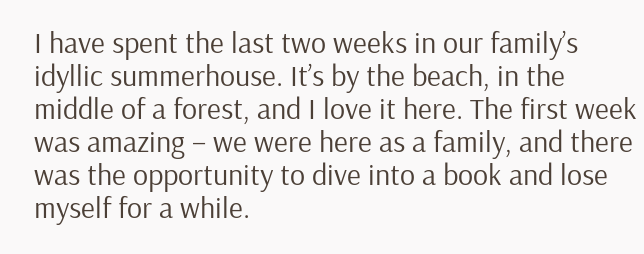I have spent the last two weeks in our family’s idyllic summerhouse. It’s by the beach, in the middle of a forest, and I love it here. The first week was amazing – we were here as a family, and there was the opportunity to dive into a book and lose myself for a while.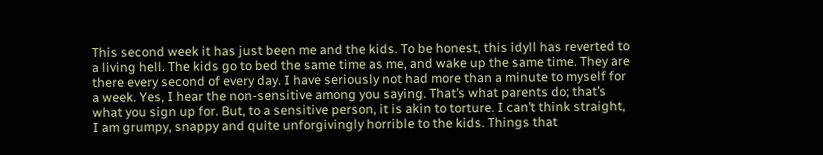This second week it has just been me and the kids. To be honest, this idyll has reverted to a living hell. The kids go to bed the same time as me, and wake up the same time. They are there every second of every day. I have seriously not had more than a minute to myself for a week. Yes, I hear the non-sensitive among you saying. That’s what parents do; that’s what you sign up for. But, to a sensitive person, it is akin to torture. I can’t think straight, I am grumpy, snappy and quite unforgivingly horrible to the kids. Things that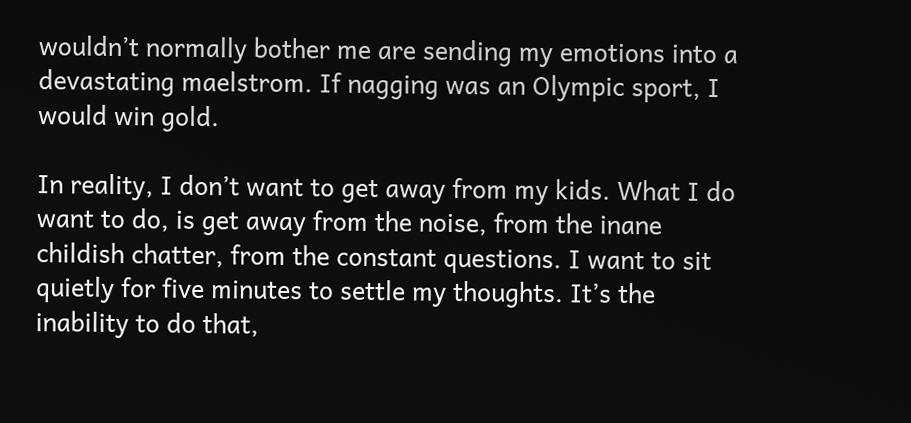wouldn’t normally bother me are sending my emotions into a devastating maelstrom. If nagging was an Olympic sport, I would win gold.

In reality, I don’t want to get away from my kids. What I do want to do, is get away from the noise, from the inane childish chatter, from the constant questions. I want to sit quietly for five minutes to settle my thoughts. It’s the inability to do that,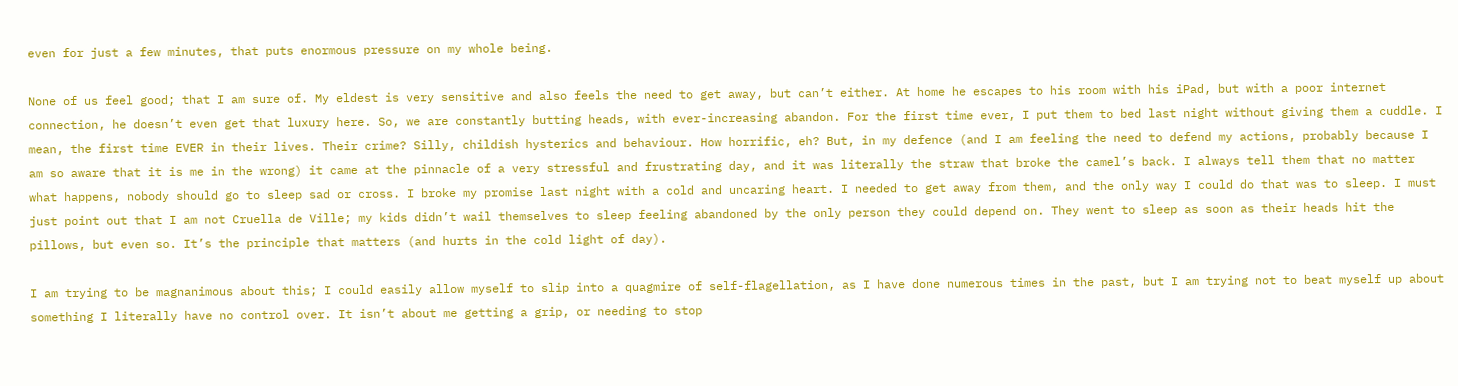even for just a few minutes, that puts enormous pressure on my whole being.

None of us feel good; that I am sure of. My eldest is very sensitive and also feels the need to get away, but can’t either. At home he escapes to his room with his iPad, but with a poor internet connection, he doesn’t even get that luxury here. So, we are constantly butting heads, with ever-increasing abandon. For the first time ever, I put them to bed last night without giving them a cuddle. I mean, the first time EVER in their lives. Their crime? Silly, childish hysterics and behaviour. How horrific, eh? But, in my defence (and I am feeling the need to defend my actions, probably because I am so aware that it is me in the wrong) it came at the pinnacle of a very stressful and frustrating day, and it was literally the straw that broke the camel’s back. I always tell them that no matter what happens, nobody should go to sleep sad or cross. I broke my promise last night with a cold and uncaring heart. I needed to get away from them, and the only way I could do that was to sleep. I must just point out that I am not Cruella de Ville; my kids didn’t wail themselves to sleep feeling abandoned by the only person they could depend on. They went to sleep as soon as their heads hit the pillows, but even so. It’s the principle that matters (and hurts in the cold light of day).

I am trying to be magnanimous about this; I could easily allow myself to slip into a quagmire of self-flagellation, as I have done numerous times in the past, but I am trying not to beat myself up about something I literally have no control over. It isn’t about me getting a grip, or needing to stop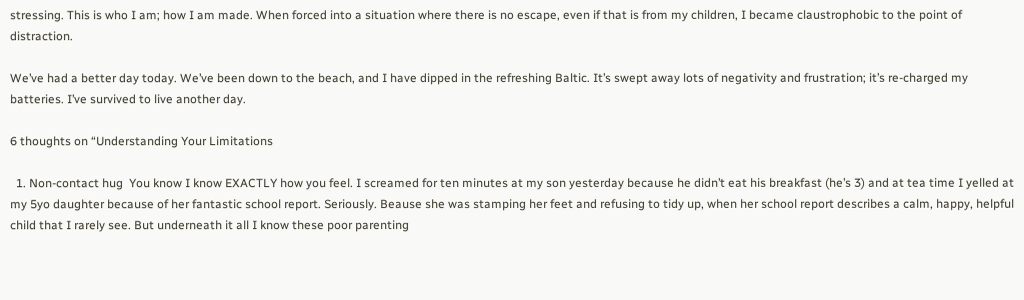stressing. This is who I am; how I am made. When forced into a situation where there is no escape, even if that is from my children, I became claustrophobic to the point of distraction.

We’ve had a better day today. We’ve been down to the beach, and I have dipped in the refreshing Baltic. It’s swept away lots of negativity and frustration; it’s re-charged my batteries. I’ve survived to live another day.

6 thoughts on “Understanding Your Limitations

  1. Non-contact hug  You know I know EXACTLY how you feel. I screamed for ten minutes at my son yesterday because he didn’t eat his breakfast (he’s 3) and at tea time I yelled at my 5yo daughter because of her fantastic school report. Seriously. Beause she was stamping her feet and refusing to tidy up, when her school report describes a calm, happy, helpful child that I rarely see. But underneath it all I know these poor parenting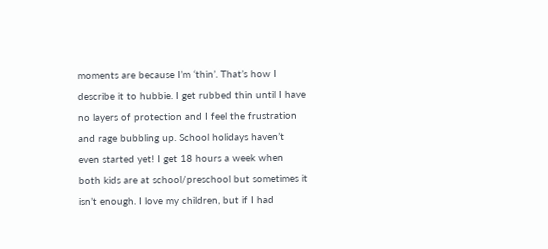moments are because I’m ‘thin’. That’s how I describe it to hubbie. I get rubbed thin until I have no layers of protection and I feel the frustration and rage bubbling up. School holidays haven’t even started yet! I get 18 hours a week when both kids are at school/preschool but sometimes it isn’t enough. I love my children, but if I had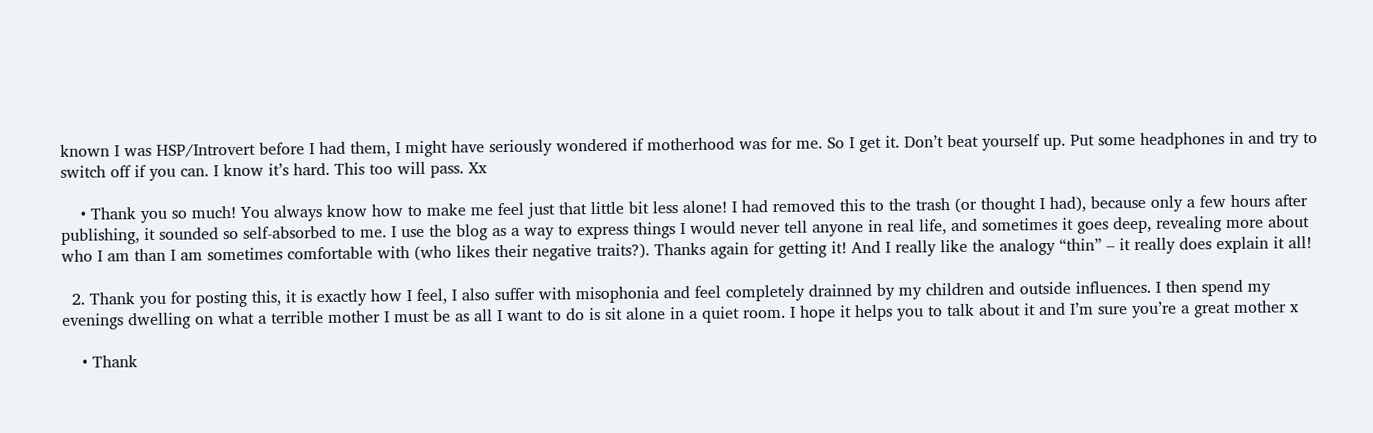known I was HSP/Introvert before I had them, I might have seriously wondered if motherhood was for me. So I get it. Don’t beat yourself up. Put some headphones in and try to switch off if you can. I know it’s hard. This too will pass. Xx

    • Thank you so much! You always know how to make me feel just that little bit less alone! I had removed this to the trash (or thought I had), because only a few hours after publishing, it sounded so self-absorbed to me. I use the blog as a way to express things I would never tell anyone in real life, and sometimes it goes deep, revealing more about who I am than I am sometimes comfortable with (who likes their negative traits?). Thanks again for getting it! And I really like the analogy “thin” – it really does explain it all!

  2. Thank you for posting this, it is exactly how I feel, I also suffer with misophonia and feel completely drainned by my children and outside influences. I then spend my evenings dwelling on what a terrible mother I must be as all I want to do is sit alone in a quiet room. I hope it helps you to talk about it and I’m sure you’re a great mother x

    • Thank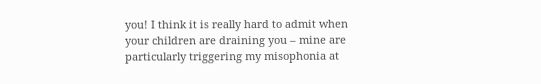you! I think it is really hard to admit when your children are draining you – mine are particularly triggering my misophonia at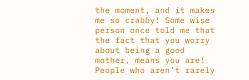the moment, and it makes me so crabby! Some wise person once told me that the fact that you worry about being a good mother, means you are! People who aren’t rarely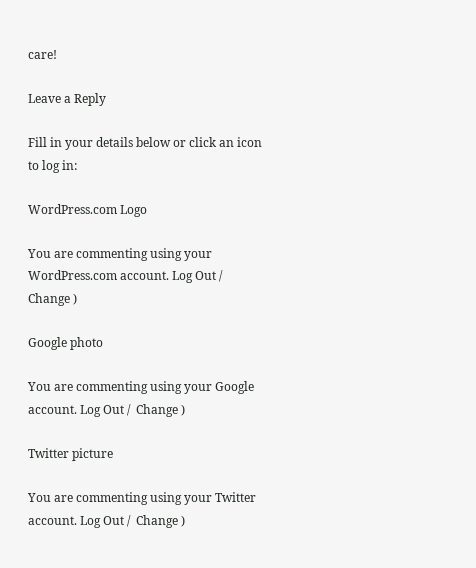care!

Leave a Reply

Fill in your details below or click an icon to log in:

WordPress.com Logo

You are commenting using your WordPress.com account. Log Out /  Change )

Google photo

You are commenting using your Google account. Log Out /  Change )

Twitter picture

You are commenting using your Twitter account. Log Out /  Change )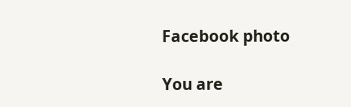Facebook photo

You are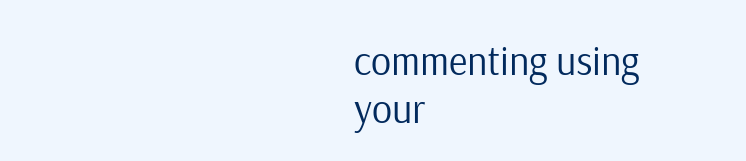commenting using your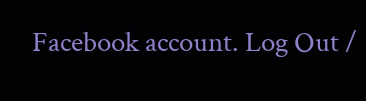Facebook account. Log Out /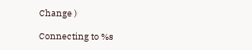Change )

Connecting to %s